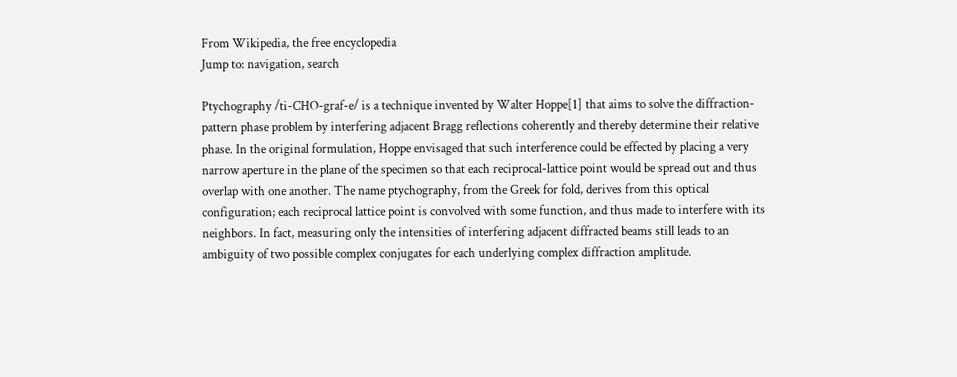From Wikipedia, the free encyclopedia
Jump to: navigation, search

Ptychography /ti-CHO-graf-e/ is a technique invented by Walter Hoppe[1] that aims to solve the diffraction-pattern phase problem by interfering adjacent Bragg reflections coherently and thereby determine their relative phase. In the original formulation, Hoppe envisaged that such interference could be effected by placing a very narrow aperture in the plane of the specimen so that each reciprocal-lattice point would be spread out and thus overlap with one another. The name ptychography, from the Greek for fold, derives from this optical configuration; each reciprocal lattice point is convolved with some function, and thus made to interfere with its neighbors. In fact, measuring only the intensities of interfering adjacent diffracted beams still leads to an ambiguity of two possible complex conjugates for each underlying complex diffraction amplitude.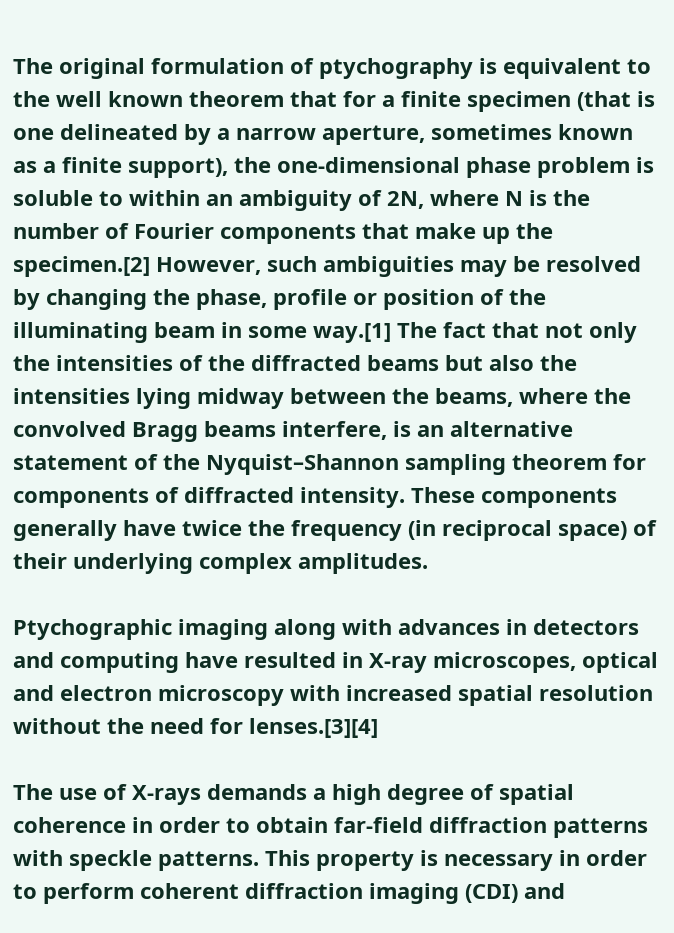The original formulation of ptychography is equivalent to the well known theorem that for a finite specimen (that is one delineated by a narrow aperture, sometimes known as a finite support), the one-dimensional phase problem is soluble to within an ambiguity of 2N, where N is the number of Fourier components that make up the specimen.[2] However, such ambiguities may be resolved by changing the phase, profile or position of the illuminating beam in some way.[1] The fact that not only the intensities of the diffracted beams but also the intensities lying midway between the beams, where the convolved Bragg beams interfere, is an alternative statement of the Nyquist–Shannon sampling theorem for components of diffracted intensity. These components generally have twice the frequency (in reciprocal space) of their underlying complex amplitudes.

Ptychographic imaging along with advances in detectors and computing have resulted in X-ray microscopes, optical and electron microscopy with increased spatial resolution without the need for lenses.[3][4]

The use of X-rays demands a high degree of spatial coherence in order to obtain far-field diffraction patterns with speckle patterns. This property is necessary in order to perform coherent diffraction imaging (CDI) and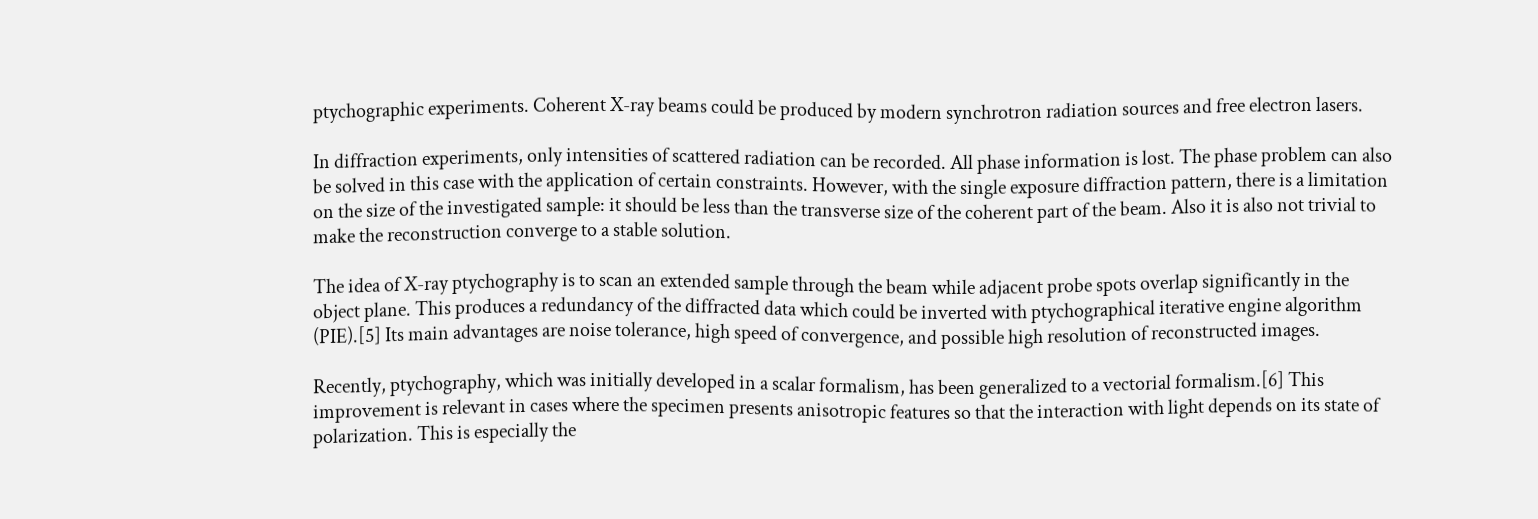ptychographic experiments. Coherent X-ray beams could be produced by modern synchrotron radiation sources and free electron lasers.

In diffraction experiments, only intensities of scattered radiation can be recorded. All phase information is lost. The phase problem can also be solved in this case with the application of certain constraints. However, with the single exposure diffraction pattern, there is a limitation on the size of the investigated sample: it should be less than the transverse size of the coherent part of the beam. Also it is also not trivial to make the reconstruction converge to a stable solution.

The idea of X-ray ptychography is to scan an extended sample through the beam while adjacent probe spots overlap significantly in the object plane. This produces a redundancy of the diffracted data which could be inverted with ptychographical iterative engine algorithm (PIE).[5] Its main advantages are noise tolerance, high speed of convergence, and possible high resolution of reconstructed images.

Recently, ptychography, which was initially developed in a scalar formalism, has been generalized to a vectorial formalism.[6] This improvement is relevant in cases where the specimen presents anisotropic features so that the interaction with light depends on its state of polarization. This is especially the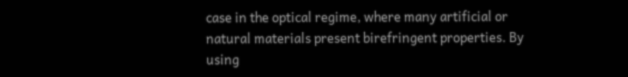case in the optical regime, where many artificial or natural materials present birefringent properties. By using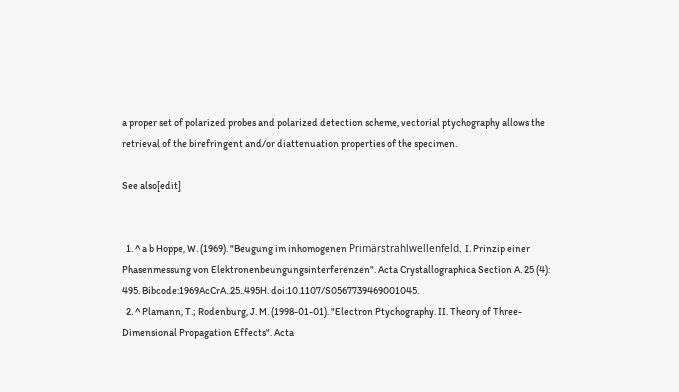a proper set of polarized probes and polarized detection scheme, vectorial ptychography allows the retrieval of the birefringent and/or diattenuation properties of the specimen.

See also[edit]


  1. ^ a b Hoppe, W. (1969). "Beugung im inhomogenen Primärstrahlwellenfeld. I. Prinzip einer Phasenmessung von Elektronenbeungungsinterferenzen". Acta Crystallographica Section A. 25 (4): 495. Bibcode:1969AcCrA..25..495H. doi:10.1107/S0567739469001045.
  2. ^ Plamann, T.; Rodenburg, J. M. (1998-01-01). "Electron Ptychography. II. Theory of Three-Dimensional Propagation Effects". Acta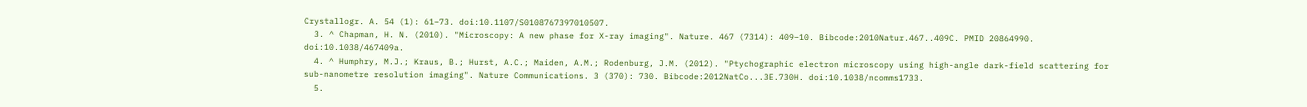Crystallogr. A. 54 (1): 61–73. doi:10.1107/S0108767397010507.
  3. ^ Chapman, H. N. (2010). "Microscopy: A new phase for X-ray imaging". Nature. 467 (7314): 409–10. Bibcode:2010Natur.467..409C. PMID 20864990. doi:10.1038/467409a.
  4. ^ Humphry, M.J.; Kraus, B.; Hurst, A.C.; Maiden, A.M.; Rodenburg, J.M. (2012). "Ptychographic electron microscopy using high-angle dark-field scattering for sub-nanometre resolution imaging". Nature Communications. 3 (370): 730. Bibcode:2012NatCo...3E.730H. doi:10.1038/ncomms1733.
  5.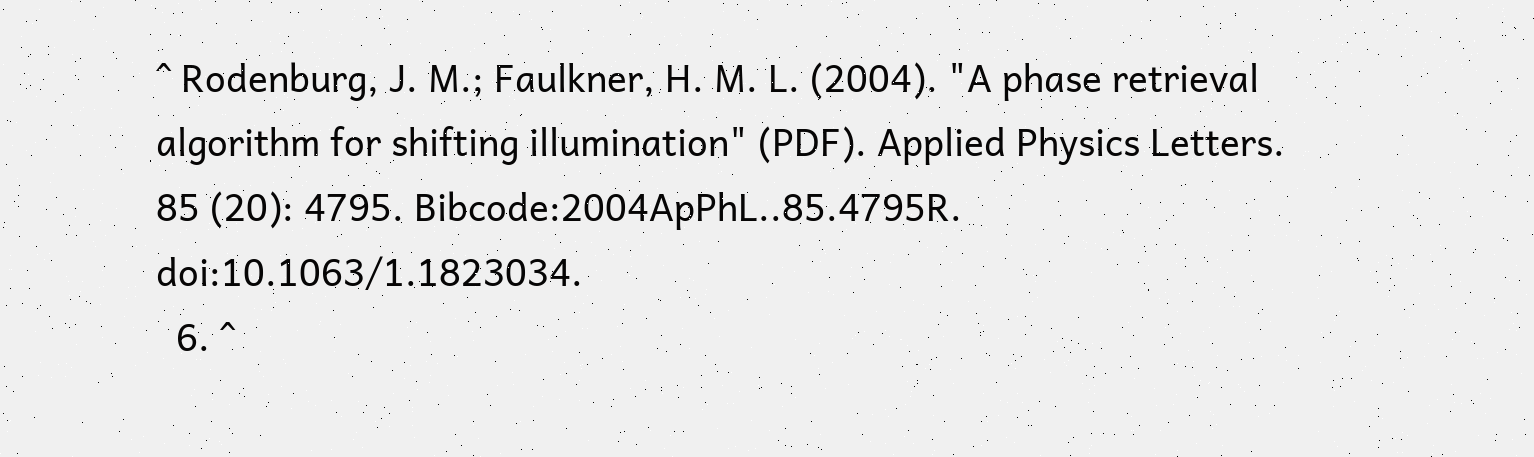^ Rodenburg, J. M.; Faulkner, H. M. L. (2004). "A phase retrieval algorithm for shifting illumination" (PDF). Applied Physics Letters. 85 (20): 4795. Bibcode:2004ApPhL..85.4795R. doi:10.1063/1.1823034.
  6. ^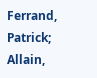Ferrand, Patrick; Allain,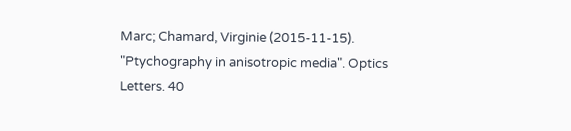Marc; Chamard, Virginie (2015-11-15). "Ptychography in anisotropic media". Optics Letters. 40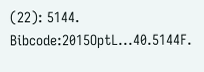(22): 5144. Bibcode:2015OptL...40.5144F.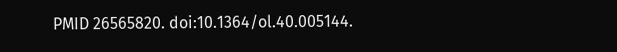PMID 26565820. doi:10.1364/ol.40.005144.